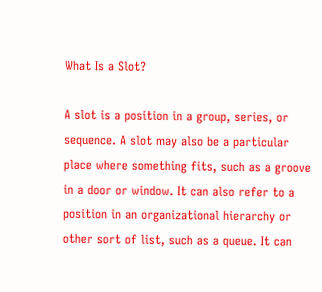What Is a Slot?

A slot is a position in a group, series, or sequence. A slot may also be a particular place where something fits, such as a groove in a door or window. It can also refer to a position in an organizational hierarchy or other sort of list, such as a queue. It can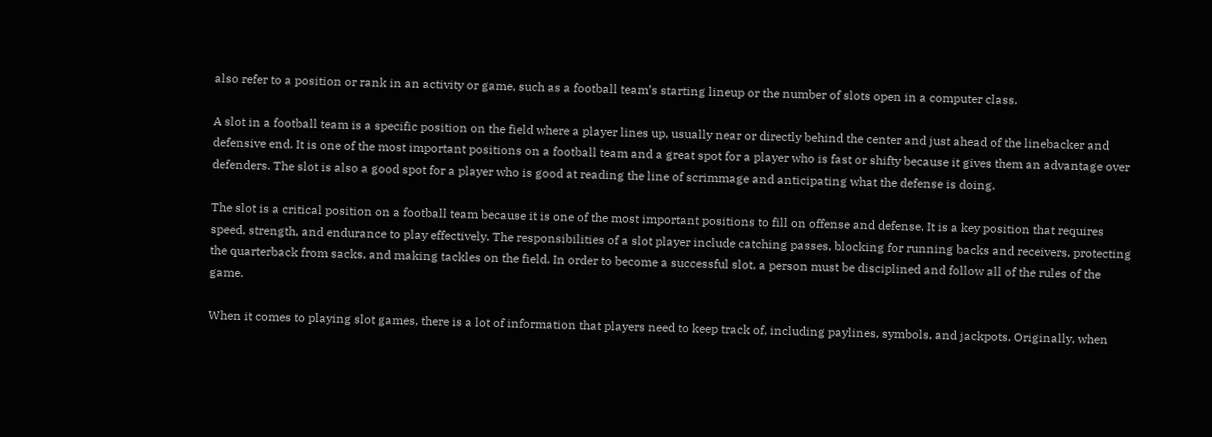also refer to a position or rank in an activity or game, such as a football team’s starting lineup or the number of slots open in a computer class.

A slot in a football team is a specific position on the field where a player lines up, usually near or directly behind the center and just ahead of the linebacker and defensive end. It is one of the most important positions on a football team and a great spot for a player who is fast or shifty because it gives them an advantage over defenders. The slot is also a good spot for a player who is good at reading the line of scrimmage and anticipating what the defense is doing.

The slot is a critical position on a football team because it is one of the most important positions to fill on offense and defense. It is a key position that requires speed, strength, and endurance to play effectively. The responsibilities of a slot player include catching passes, blocking for running backs and receivers, protecting the quarterback from sacks, and making tackles on the field. In order to become a successful slot, a person must be disciplined and follow all of the rules of the game.

When it comes to playing slot games, there is a lot of information that players need to keep track of, including paylines, symbols, and jackpots. Originally, when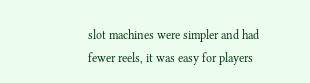slot machines were simpler and had fewer reels, it was easy for players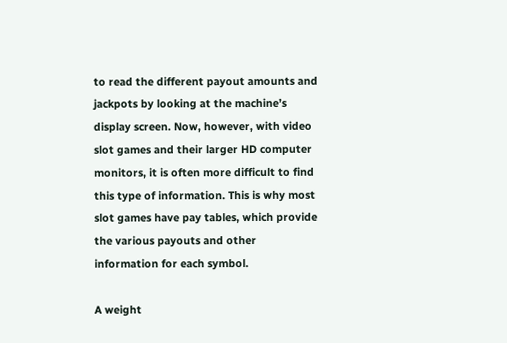to read the different payout amounts and jackpots by looking at the machine’s display screen. Now, however, with video slot games and their larger HD computer monitors, it is often more difficult to find this type of information. This is why most slot games have pay tables, which provide the various payouts and other information for each symbol.

A weight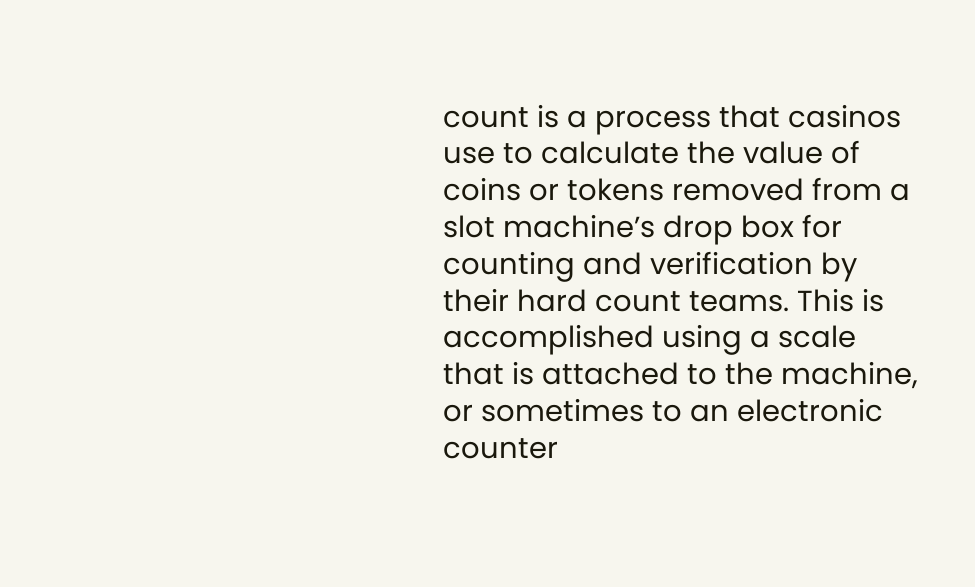count is a process that casinos use to calculate the value of coins or tokens removed from a slot machine’s drop box for counting and verification by their hard count teams. This is accomplished using a scale that is attached to the machine, or sometimes to an electronic counter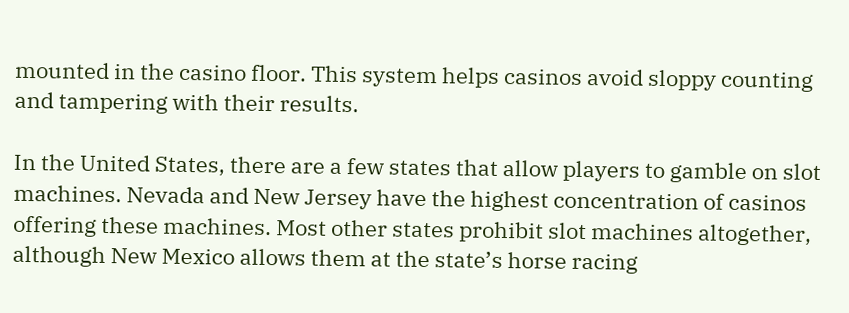mounted in the casino floor. This system helps casinos avoid sloppy counting and tampering with their results.

In the United States, there are a few states that allow players to gamble on slot machines. Nevada and New Jersey have the highest concentration of casinos offering these machines. Most other states prohibit slot machines altogether, although New Mexico allows them at the state’s horse racing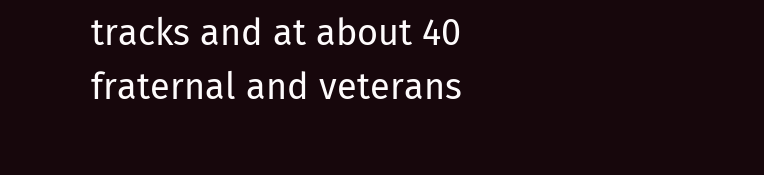tracks and at about 40 fraternal and veterans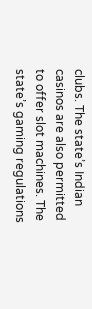clubs. The state’s Indian casinos are also permitted to offer slot machines. The state’s gaming regulations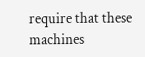require that these machines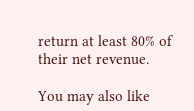return at least 80% of their net revenue.

You may also like